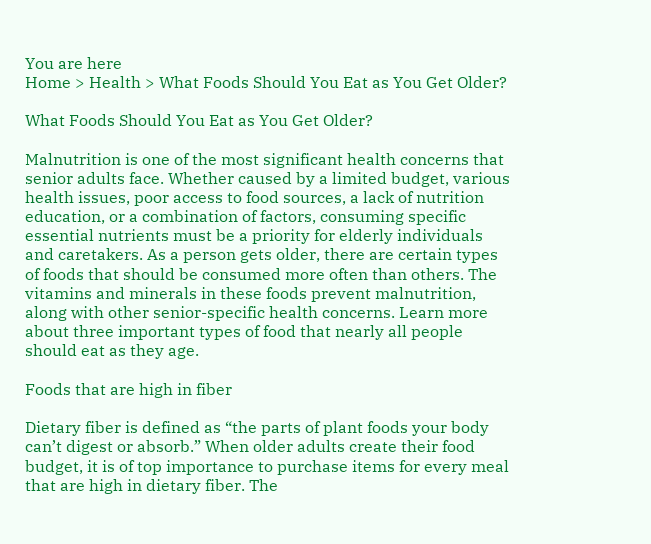You are here
Home > Health > What Foods Should You Eat as You Get Older?

What Foods Should You Eat as You Get Older?

Malnutrition is one of the most significant health concerns that senior adults face. Whether caused by a limited budget, various health issues, poor access to food sources, a lack of nutrition education, or a combination of factors, consuming specific essential nutrients must be a priority for elderly individuals and caretakers. As a person gets older, there are certain types of foods that should be consumed more often than others. The vitamins and minerals in these foods prevent malnutrition, along with other senior-specific health concerns. Learn more about three important types of food that nearly all people should eat as they age.

Foods that are high in fiber

Dietary fiber is defined as “the parts of plant foods your body can’t digest or absorb.” When older adults create their food budget, it is of top importance to purchase items for every meal that are high in dietary fiber. The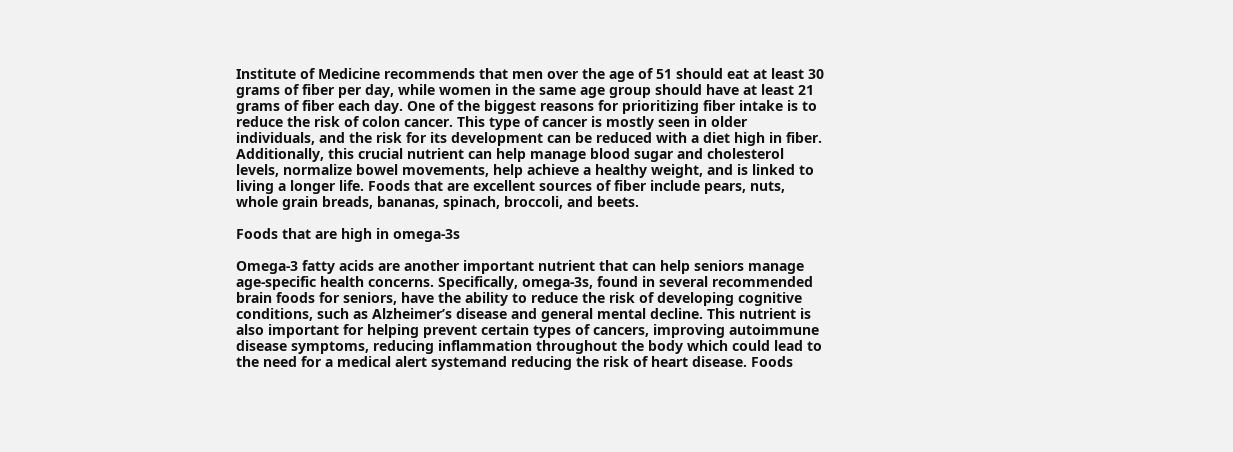Institute of Medicine recommends that men over the age of 51 should eat at least 30 grams of fiber per day, while women in the same age group should have at least 21 grams of fiber each day. One of the biggest reasons for prioritizing fiber intake is to reduce the risk of colon cancer. This type of cancer is mostly seen in older individuals, and the risk for its development can be reduced with a diet high in fiber. Additionally, this crucial nutrient can help manage blood sugar and cholesterol levels, normalize bowel movements, help achieve a healthy weight, and is linked to living a longer life. Foods that are excellent sources of fiber include pears, nuts, whole grain breads, bananas, spinach, broccoli, and beets.

Foods that are high in omega-3s

Omega-3 fatty acids are another important nutrient that can help seniors manage age-specific health concerns. Specifically, omega-3s, found in several recommended brain foods for seniors, have the ability to reduce the risk of developing cognitive conditions, such as Alzheimer’s disease and general mental decline. This nutrient is also important for helping prevent certain types of cancers, improving autoimmune disease symptoms, reducing inflammation throughout the body which could lead to the need for a medical alert systemand reducing the risk of heart disease. Foods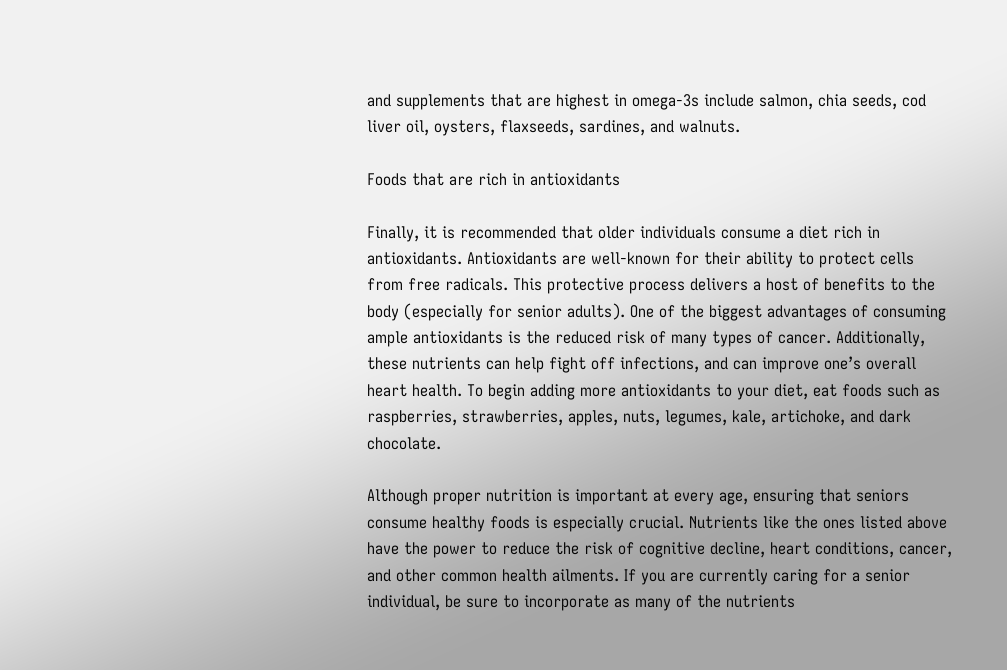and supplements that are highest in omega-3s include salmon, chia seeds, cod liver oil, oysters, flaxseeds, sardines, and walnuts.

Foods that are rich in antioxidants

Finally, it is recommended that older individuals consume a diet rich in antioxidants. Antioxidants are well-known for their ability to protect cells from free radicals. This protective process delivers a host of benefits to the body (especially for senior adults). One of the biggest advantages of consuming ample antioxidants is the reduced risk of many types of cancer. Additionally, these nutrients can help fight off infections, and can improve one’s overall heart health. To begin adding more antioxidants to your diet, eat foods such as raspberries, strawberries, apples, nuts, legumes, kale, artichoke, and dark chocolate.

Although proper nutrition is important at every age, ensuring that seniors consume healthy foods is especially crucial. Nutrients like the ones listed above have the power to reduce the risk of cognitive decline, heart conditions, cancer, and other common health ailments. If you are currently caring for a senior individual, be sure to incorporate as many of the nutrients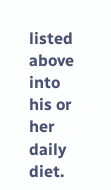listed above into his or her daily diet.